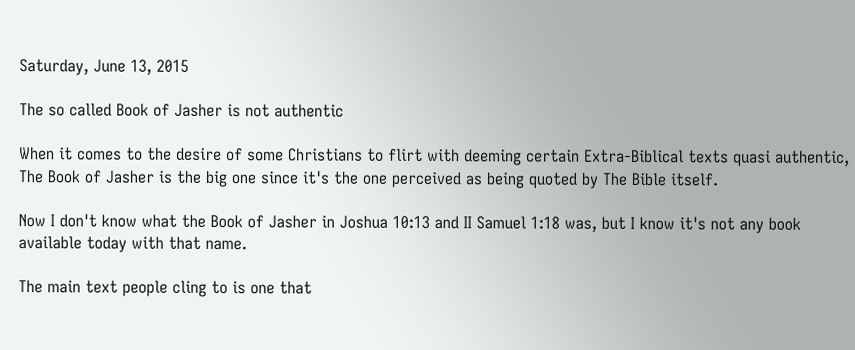Saturday, June 13, 2015

The so called Book of Jasher is not authentic

When it comes to the desire of some Christians to flirt with deeming certain Extra-Biblical texts quasi authentic, The Book of Jasher is the big one since it's the one perceived as being quoted by The Bible itself.

Now I don't know what the Book of Jasher in Joshua 10:13 and II Samuel 1:18 was, but I know it's not any book available today with that name.

The main text people cling to is one that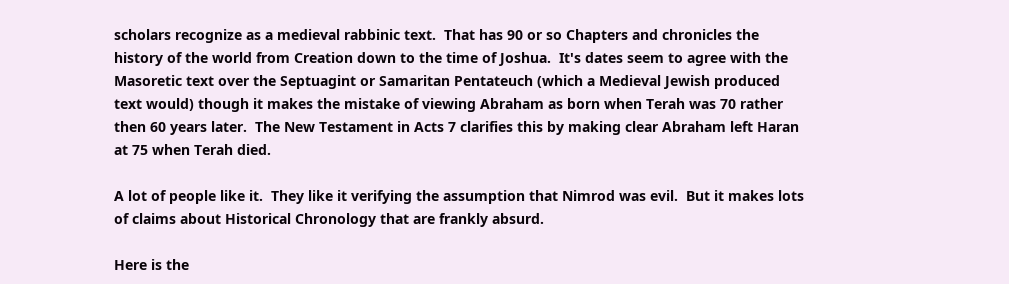scholars recognize as a medieval rabbinic text.  That has 90 or so Chapters and chronicles the history of the world from Creation down to the time of Joshua.  It's dates seem to agree with the Masoretic text over the Septuagint or Samaritan Pentateuch (which a Medieval Jewish produced text would) though it makes the mistake of viewing Abraham as born when Terah was 70 rather then 60 years later.  The New Testament in Acts 7 clarifies this by making clear Abraham left Haran at 75 when Terah died.

A lot of people like it.  They like it verifying the assumption that Nimrod was evil.  But it makes lots of claims about Historical Chronology that are frankly absurd.

Here is the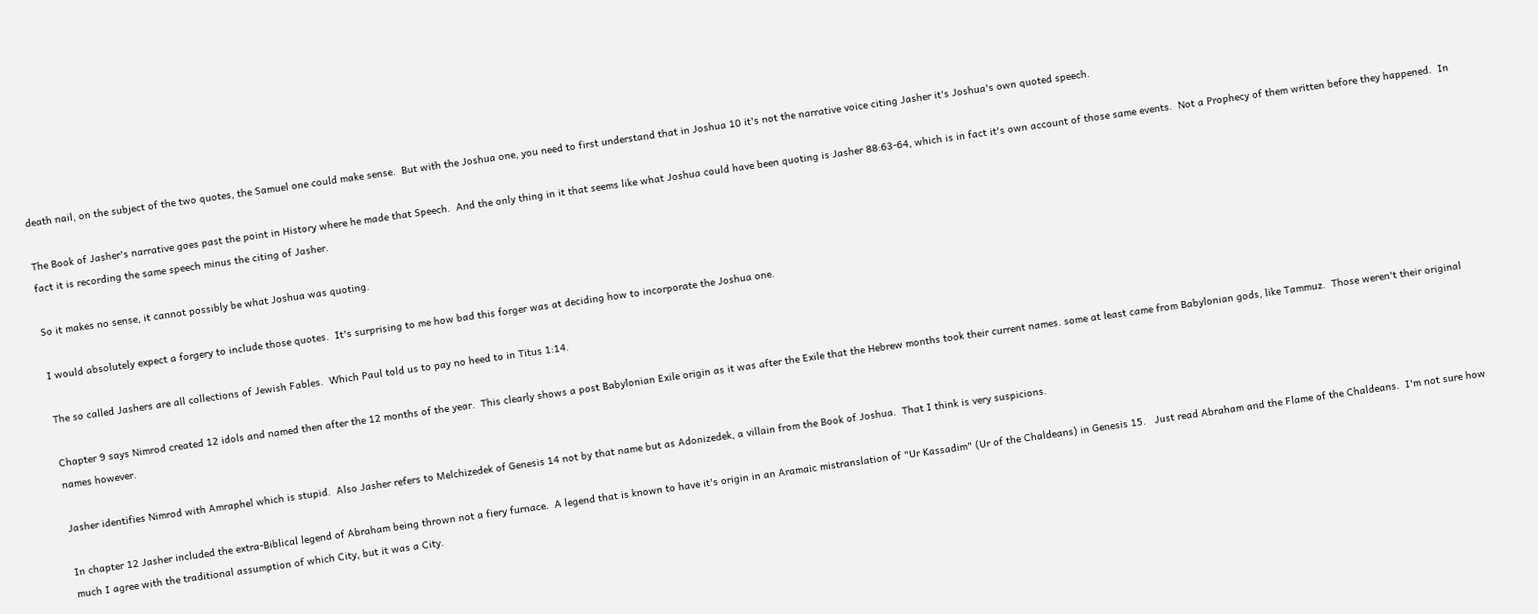death nail, on the subject of the two quotes, the Samuel one could make sense.  But with the Joshua one, you need to first understand that in Joshua 10 it's not the narrative voice citing Jasher it's Joshua's own quoted speech.

The Book of Jasher's narrative goes past the point in History where he made that Speech.  And the only thing in it that seems like what Joshua could have been quoting is Jasher 88:63-64, which is in fact it's own account of those same events.  Not a Prophecy of them written before they happened.  In fact it is recording the same speech minus the citing of Jasher.

So it makes no sense, it cannot possibly be what Joshua was quoting.

I would absolutely expect a forgery to include those quotes.  It's surprising to me how bad this forger was at deciding how to incorporate the Joshua one.

The so called Jashers are all collections of Jewish Fables.  Which Paul told us to pay no heed to in Titus 1:14.

Chapter 9 says Nimrod created 12 idols and named then after the 12 months of the year.  This clearly shows a post Babylonian Exile origin as it was after the Exile that the Hebrew months took their current names. some at least came from Babylonian gods, like Tammuz.  Those weren't their original names however.

Jasher identifies Nimrod with Amraphel which is stupid.  Also Jasher refers to Melchizedek of Genesis 14 not by that name but as Adonizedek, a villain from the Book of Joshua.  That I think is very suspicions.

In chapter 12 Jasher included the extra-Biblical legend of Abraham being thrown not a fiery furnace.  A legend that is known to have it's origin in an Aramaic mistranslation of "Ur Kassadim" (Ur of the Chaldeans) in Genesis 15.   Just read Abraham and the Flame of the Chaldeans.  I'm not sure how much I agree with the traditional assumption of which City, but it was a City.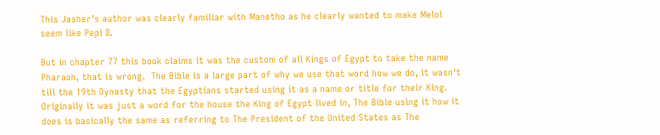This Jasher's author was clearly familiar with Manetho as he clearly wanted to make Melol seem like Pepi II.

But in chapter 77 this book claims it was the custom of all Kings of Egypt to take the name Pharaoh, that is wrong.  The Bible is a large part of why we use that word how we do, it wasn't till the 19th Dynasty that the Egyptians started using it as a name or title for their King.   Originally it was just a word for the house the King of Egypt lived in, The Bible using it how it does is basically the same as referring to The President of the United States as The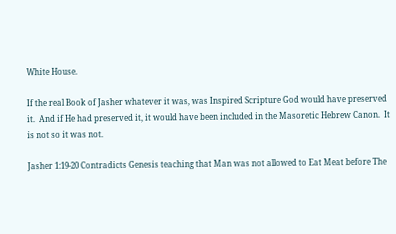White House.

If the real Book of Jasher whatever it was, was Inspired Scripture God would have preserved it.  And if He had preserved it, it would have been included in the Masoretic Hebrew Canon.  It is not so it was not.

Jasher 1:19-20 Contradicts Genesis teaching that Man was not allowed to Eat Meat before The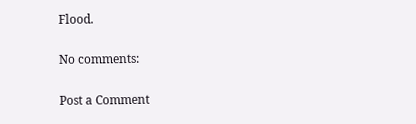Flood.

No comments:

Post a Comment